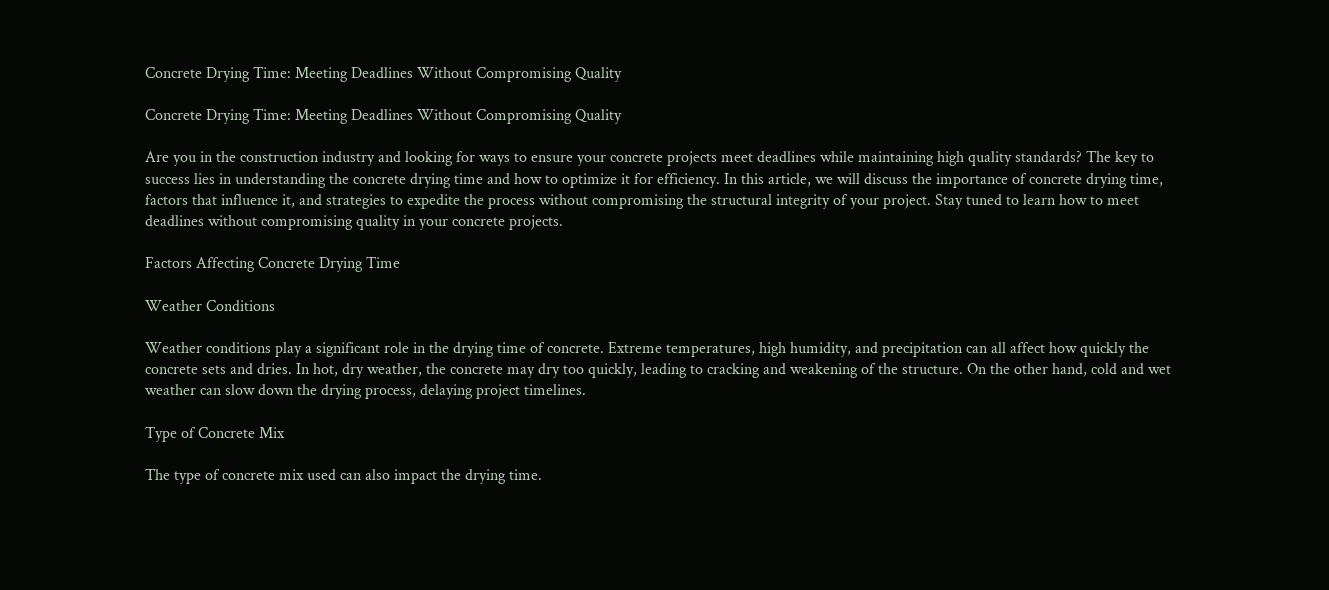Concrete Drying Time: Meeting Deadlines Without Compromising Quality

Concrete Drying Time: Meeting Deadlines Without Compromising Quality

Are you in the construction industry and looking for ways to ensure your concrete projects meet deadlines while maintaining high quality standards? The key to success lies in understanding the concrete drying time and how to optimize it for efficiency. In this article, we will discuss the importance of concrete drying time, factors that influence it, and strategies to expedite the process without compromising the structural integrity of your project. Stay tuned to learn how to meet deadlines without compromising quality in your concrete projects.

Factors Affecting Concrete Drying Time

Weather Conditions

Weather conditions play a significant role in the drying time of concrete. Extreme temperatures, high humidity, and precipitation can all affect how quickly the concrete sets and dries. In hot, dry weather, the concrete may dry too quickly, leading to cracking and weakening of the structure. On the other hand, cold and wet weather can slow down the drying process, delaying project timelines.

Type of Concrete Mix

The type of concrete mix used can also impact the drying time.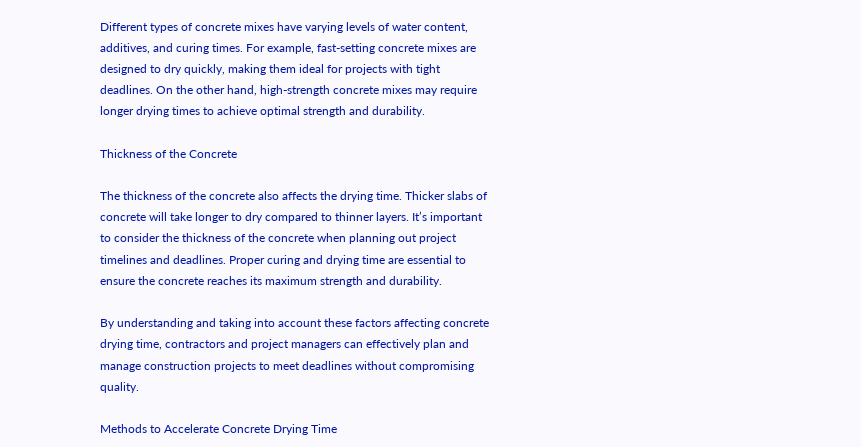Different types of concrete mixes have varying levels of water content, additives, and curing times. For example, fast-setting concrete mixes are designed to dry quickly, making them ideal for projects with tight deadlines. On the other hand, high-strength concrete mixes may require longer drying times to achieve optimal strength and durability.

Thickness of the Concrete

The thickness of the concrete also affects the drying time. Thicker slabs of concrete will take longer to dry compared to thinner layers. It’s important to consider the thickness of the concrete when planning out project timelines and deadlines. Proper curing and drying time are essential to ensure the concrete reaches its maximum strength and durability.

By understanding and taking into account these factors affecting concrete drying time, contractors and project managers can effectively plan and manage construction projects to meet deadlines without compromising quality.

Methods to Accelerate Concrete Drying Time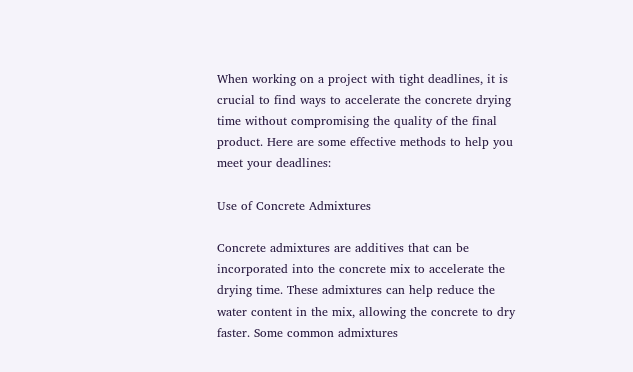When working on a project with tight deadlines, it is crucial to find ways to accelerate the concrete drying time without compromising the quality of the final product. Here are some effective methods to help you meet your deadlines:

Use of Concrete Admixtures

Concrete admixtures are additives that can be incorporated into the concrete mix to accelerate the drying time. These admixtures can help reduce the water content in the mix, allowing the concrete to dry faster. Some common admixtures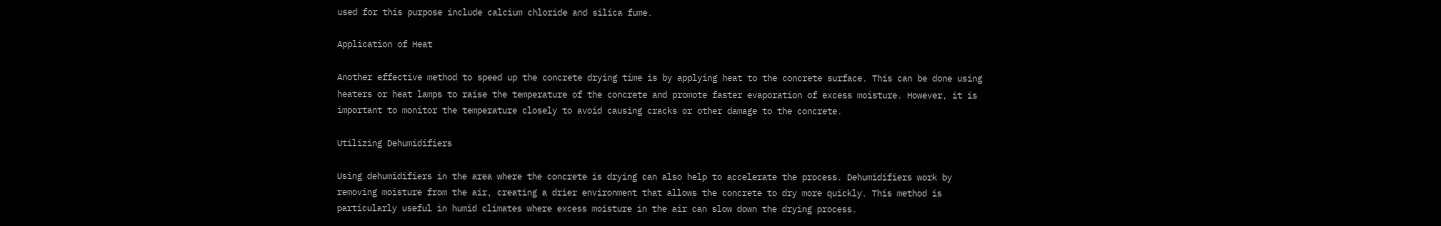used for this purpose include calcium chloride and silica fume.

Application of Heat

Another effective method to speed up the concrete drying time is by applying heat to the concrete surface. This can be done using heaters or heat lamps to raise the temperature of the concrete and promote faster evaporation of excess moisture. However, it is important to monitor the temperature closely to avoid causing cracks or other damage to the concrete.

Utilizing Dehumidifiers

Using dehumidifiers in the area where the concrete is drying can also help to accelerate the process. Dehumidifiers work by removing moisture from the air, creating a drier environment that allows the concrete to dry more quickly. This method is particularly useful in humid climates where excess moisture in the air can slow down the drying process.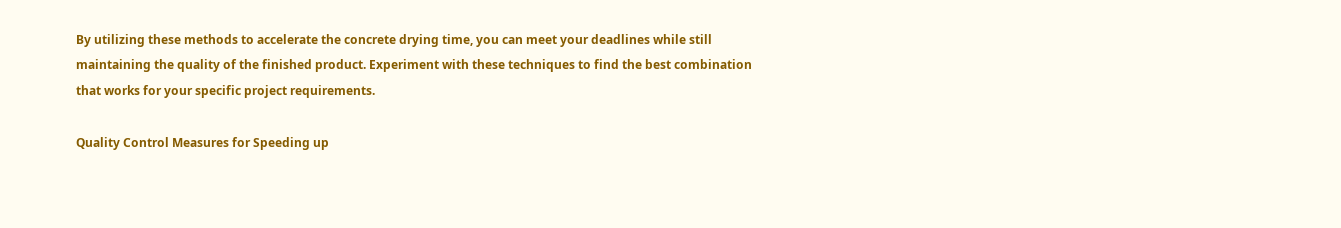By utilizing these methods to accelerate the concrete drying time, you can meet your deadlines while still maintaining the quality of the finished product. Experiment with these techniques to find the best combination that works for your specific project requirements.

Quality Control Measures for Speeding up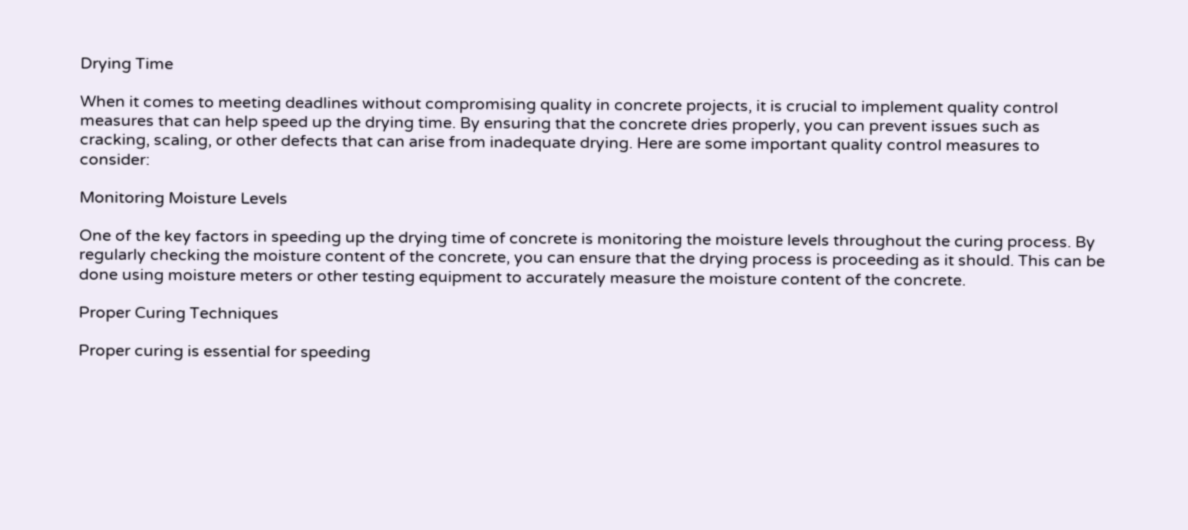Drying Time

When it comes to meeting deadlines without compromising quality in concrete projects, it is crucial to implement quality control measures that can help speed up the drying time. By ensuring that the concrete dries properly, you can prevent issues such as cracking, scaling, or other defects that can arise from inadequate drying. Here are some important quality control measures to consider:

Monitoring Moisture Levels

One of the key factors in speeding up the drying time of concrete is monitoring the moisture levels throughout the curing process. By regularly checking the moisture content of the concrete, you can ensure that the drying process is proceeding as it should. This can be done using moisture meters or other testing equipment to accurately measure the moisture content of the concrete.

Proper Curing Techniques

Proper curing is essential for speeding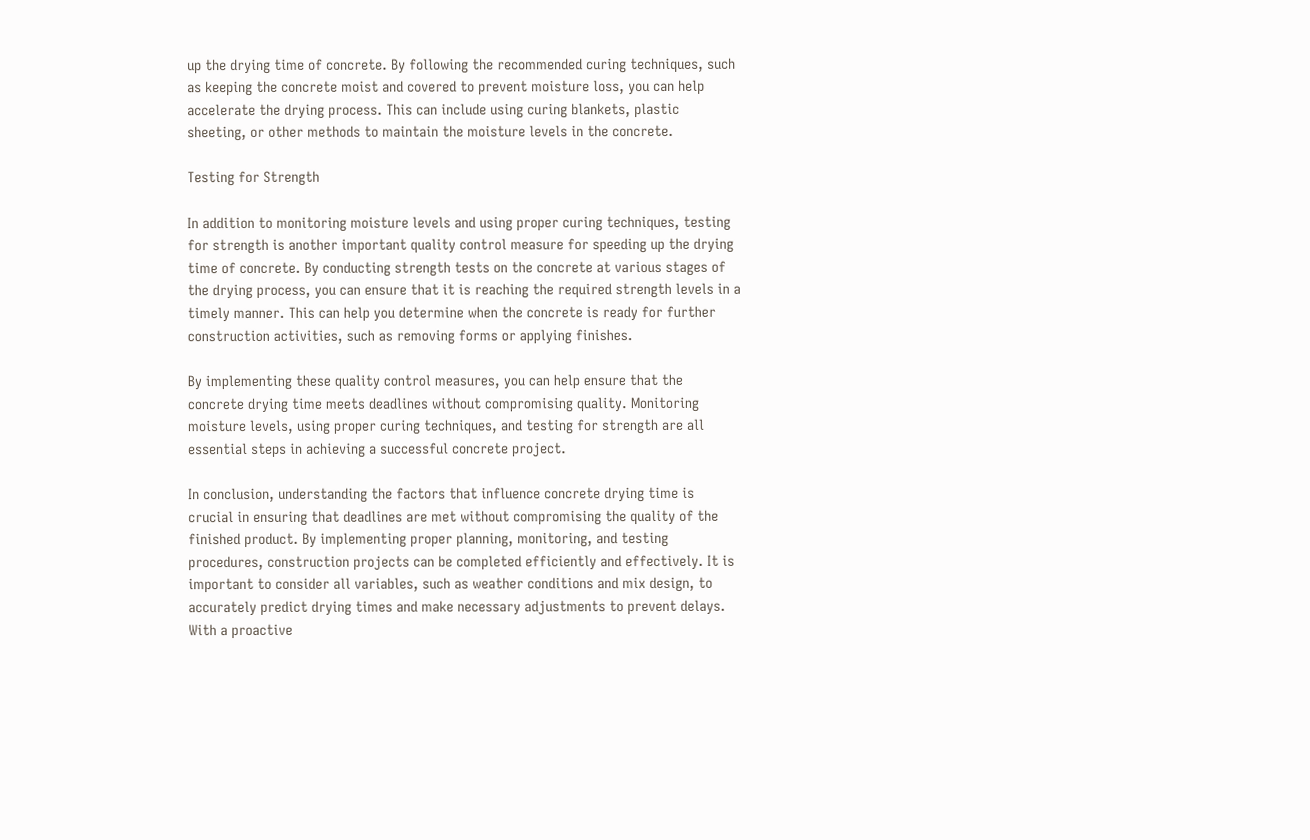up the drying time of concrete. By following the recommended curing techniques, such as keeping the concrete moist and covered to prevent moisture loss, you can help accelerate the drying process. This can include using curing blankets, plastic sheeting, or other methods to maintain the moisture levels in the concrete.

Testing for Strength

In addition to monitoring moisture levels and using proper curing techniques, testing for strength is another important quality control measure for speeding up the drying time of concrete. By conducting strength tests on the concrete at various stages of the drying process, you can ensure that it is reaching the required strength levels in a timely manner. This can help you determine when the concrete is ready for further construction activities, such as removing forms or applying finishes.

By implementing these quality control measures, you can help ensure that the concrete drying time meets deadlines without compromising quality. Monitoring moisture levels, using proper curing techniques, and testing for strength are all essential steps in achieving a successful concrete project.

In conclusion, understanding the factors that influence concrete drying time is crucial in ensuring that deadlines are met without compromising the quality of the finished product. By implementing proper planning, monitoring, and testing procedures, construction projects can be completed efficiently and effectively. It is important to consider all variables, such as weather conditions and mix design, to accurately predict drying times and make necessary adjustments to prevent delays. With a proactive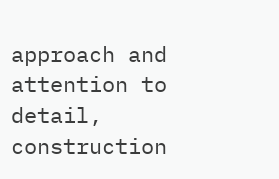approach and attention to detail, construction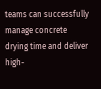teams can successfully manage concrete drying time and deliver high-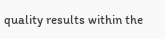quality results within the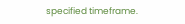specified timeframe.